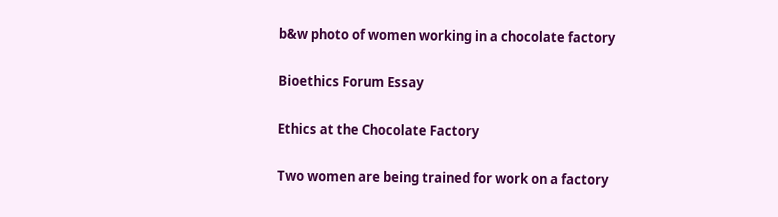b&w photo of women working in a chocolate factory

Bioethics Forum Essay

Ethics at the Chocolate Factory

Two women are being trained for work on a factory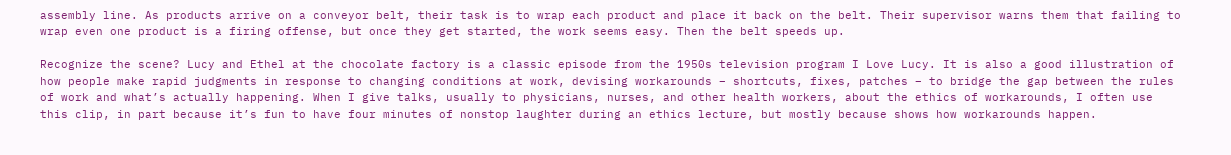assembly line. As products arrive on a conveyor belt, their task is to wrap each product and place it back on the belt. Their supervisor warns them that failing to wrap even one product is a firing offense, but once they get started, the work seems easy. Then the belt speeds up.

Recognize the scene? Lucy and Ethel at the chocolate factory is a classic episode from the 1950s television program I Love Lucy. It is also a good illustration of how people make rapid judgments in response to changing conditions at work, devising workarounds – shortcuts, fixes, patches – to bridge the gap between the rules of work and what’s actually happening. When I give talks, usually to physicians, nurses, and other health workers, about the ethics of workarounds, I often use this clip, in part because it’s fun to have four minutes of nonstop laughter during an ethics lecture, but mostly because shows how workarounds happen.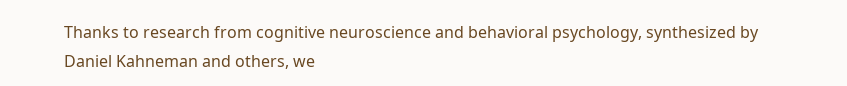Thanks to research from cognitive neuroscience and behavioral psychology, synthesized by Daniel Kahneman and others, we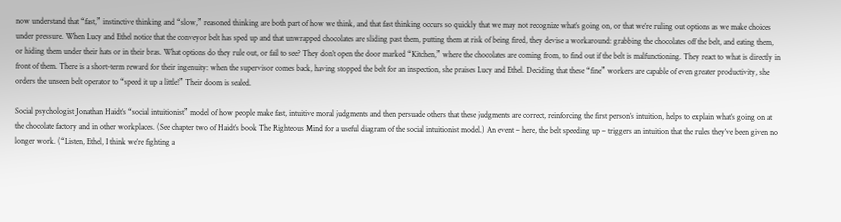now understand that “fast,” instinctive thinking and “slow,” reasoned thinking are both part of how we think, and that fast thinking occurs so quickly that we may not recognize what’s going on, or that we’re ruling out options as we make choices under pressure. When Lucy and Ethel notice that the conveyor belt has sped up and that unwrapped chocolates are sliding past them, putting them at risk of being fired, they devise a workaround: grabbing the chocolates off the belt, and eating them, or hiding them under their hats or in their bras. What options do they rule out, or fail to see? They don’t open the door marked “Kitchen,” where the chocolates are coming from, to find out if the belt is malfunctioning. They react to what is directly in front of them. There is a short-term reward for their ingenuity: when the supervisor comes back, having stopped the belt for an inspection, she praises Lucy and Ethel. Deciding that these “fine” workers are capable of even greater productivity, she orders the unseen belt operator to “speed it up a little!” Their doom is sealed.

Social psychologist Jonathan Haidt’s “social intuitionist” model of how people make fast, intuitive moral judgments and then persuade others that these judgments are correct, reinforcing the first person’s intuition, helps to explain what’s going on at the chocolate factory and in other workplaces. (See chapter two of Haidt’s book The Righteous Mind for a useful diagram of the social intuitionist model.) An event – here, the belt speeding up – triggers an intuition that the rules they’ve been given no longer work. (“Listen, Ethel, I think we’re fighting a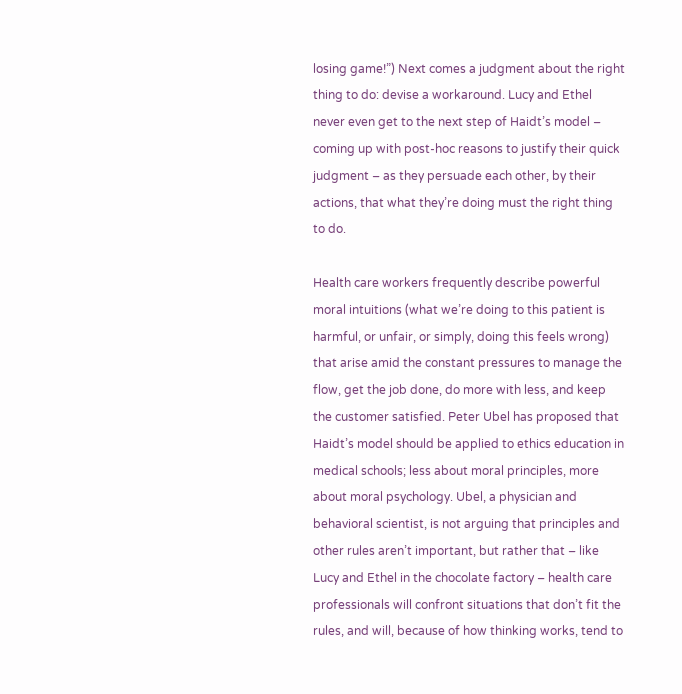losing game!”) Next comes a judgment about the right thing to do: devise a workaround. Lucy and Ethel never even get to the next step of Haidt’s model – coming up with post-hoc reasons to justify their quick judgment – as they persuade each other, by their actions, that what they’re doing must the right thing to do.

Health care workers frequently describe powerful moral intuitions (what we’re doing to this patient is harmful, or unfair, or simply, doing this feels wrong) that arise amid the constant pressures to manage the flow, get the job done, do more with less, and keep the customer satisfied. Peter Ubel has proposed that Haidt’s model should be applied to ethics education in medical schools; less about moral principles, more about moral psychology. Ubel, a physician and behavioral scientist, is not arguing that principles and other rules aren’t important, but rather that – like Lucy and Ethel in the chocolate factory – health care professionals will confront situations that don’t fit the rules, and will, because of how thinking works, tend to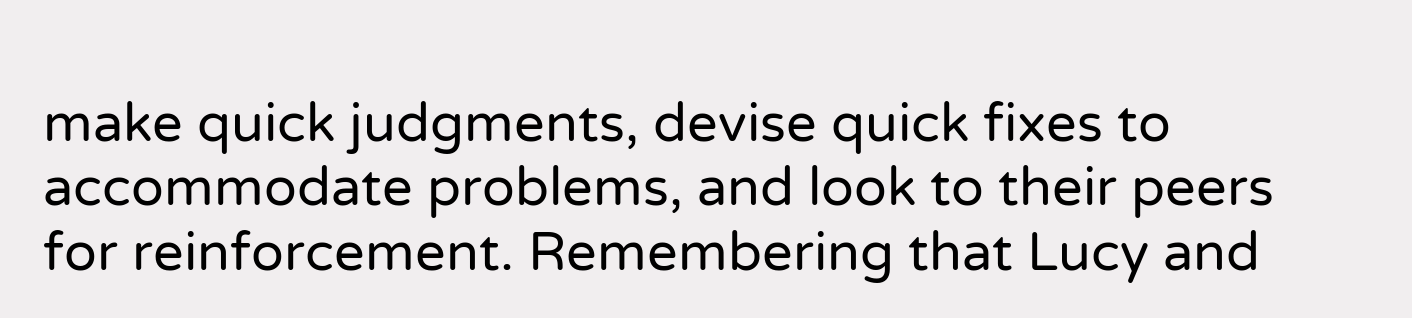make quick judgments, devise quick fixes to accommodate problems, and look to their peers for reinforcement. Remembering that Lucy and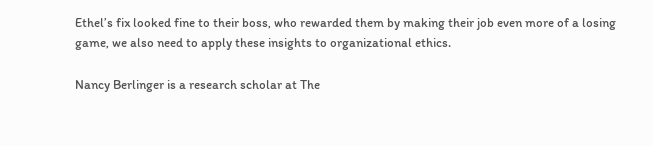Ethel’s fix looked fine to their boss, who rewarded them by making their job even more of a losing game, we also need to apply these insights to organizational ethics.

Nancy Berlinger is a research scholar at The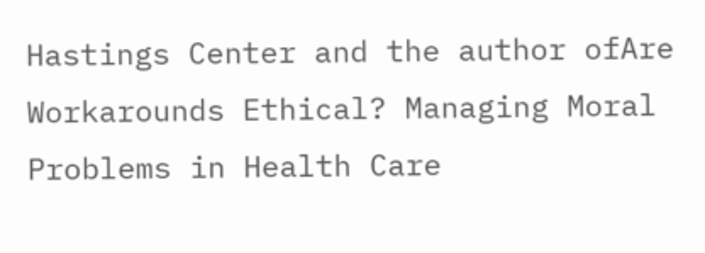Hastings Center and the author ofAre Workarounds Ethical? Managing Moral Problems in Health Care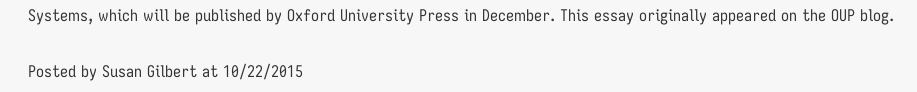Systems, which will be published by Oxford University Press in December. This essay originally appeared on the OUP blog.

Posted by Susan Gilbert at 10/22/2015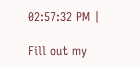02:57:32 PM |

Fill out my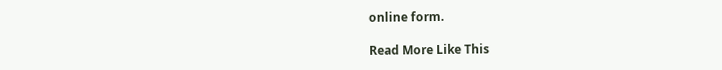online form.

Read More Like This